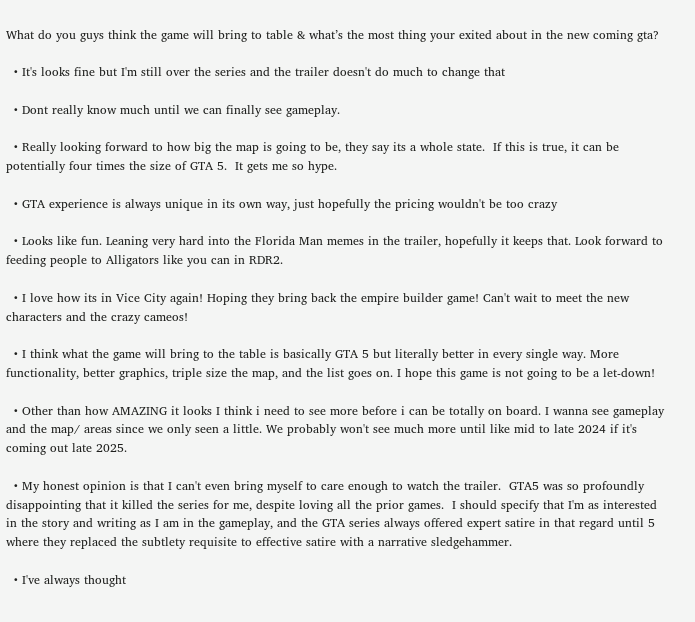What do you guys think the game will bring to table & what’s the most thing your exited about in the new coming gta?

  • It's looks fine but I'm still over the series and the trailer doesn't do much to change that

  • Dont really know much until we can finally see gameplay.

  • Really looking forward to how big the map is going to be, they say its a whole state.  If this is true, it can be potentially four times the size of GTA 5.  It gets me so hype.

  • GTA experience is always unique in its own way, just hopefully the pricing wouldn't be too crazy

  • Looks like fun. Leaning very hard into the Florida Man memes in the trailer, hopefully it keeps that. Look forward to feeding people to Alligators like you can in RDR2.

  • I love how its in Vice City again! Hoping they bring back the empire builder game! Can't wait to meet the new characters and the crazy cameos!

  • I think what the game will bring to the table is basically GTA 5 but literally better in every single way. More functionality, better graphics, triple size the map, and the list goes on. I hope this game is not going to be a let-down!

  • Other than how AMAZING it looks I think i need to see more before i can be totally on board. I wanna see gameplay and the map/ areas since we only seen a little. We probably won't see much more until like mid to late 2024 if it's coming out late 2025.

  • My honest opinion is that I can't even bring myself to care enough to watch the trailer.  GTA5 was so profoundly disappointing that it killed the series for me, despite loving all the prior games.  I should specify that I'm as interested in the story and writing as I am in the gameplay, and the GTA series always offered expert satire in that regard until 5 where they replaced the subtlety requisite to effective satire with a narrative sledgehammer.

  • I've always thought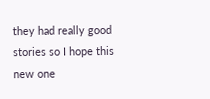they had really good stories so I hope this new one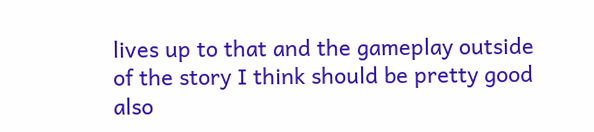lives up to that and the gameplay outside of the story I think should be pretty good also